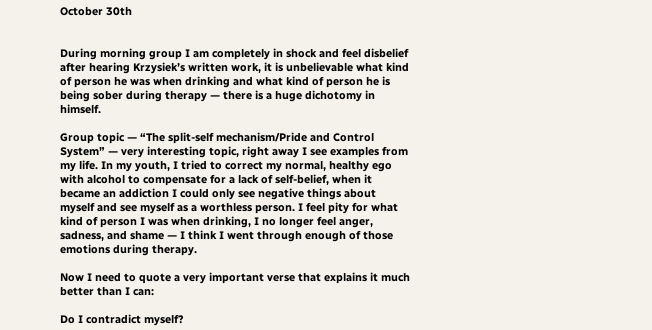October 30th


During morning group I am completely in shock and feel disbelief after hearing Krzysiek’s written work, it is unbelievable what kind of person he was when drinking and what kind of person he is being sober during therapy — there is a huge dichotomy in himself.

Group topic — “The split-self mechanism/Pride and Control System” — very interesting topic, right away I see examples from my life. In my youth, I tried to correct my normal, healthy ego with alcohol to compensate for a lack of self-belief, when it became an addiction I could only see negative things about myself and see myself as a worthless person. I feel pity for what kind of person I was when drinking, I no longer feel anger, sadness, and shame — I think I went through enough of those emotions during therapy.

Now I need to quote a very important verse that explains it much better than I can:

Do I contradict myself?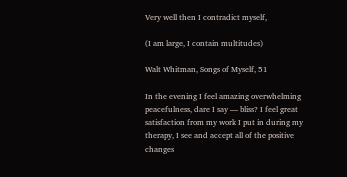Very well then I contradict myself,

(I am large, I contain multitudes)

Walt Whitman, Songs of Myself, 51

In the evening I feel amazing overwhelming peacefulness, dare I say — bliss? I feel great satisfaction from my work I put in during my therapy, I see and accept all of the positive changes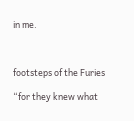in me.



footsteps of the Furies

“for they knew what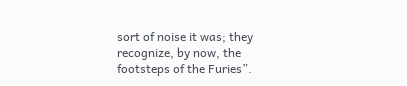sort of noise it was; they recognize, by now, the footsteps of the Furies”.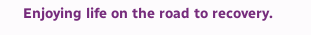Enjoying life on the road to recovery.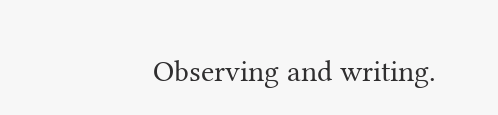Observing and writing.